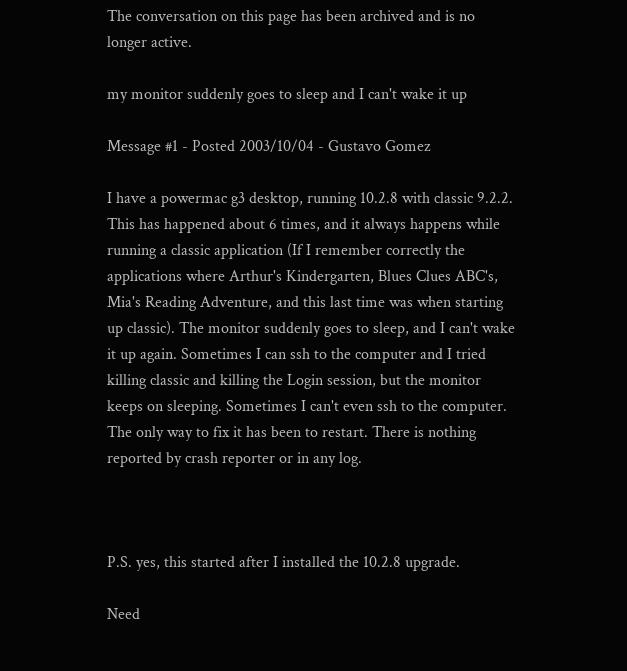The conversation on this page has been archived and is no longer active.

my monitor suddenly goes to sleep and I can't wake it up

Message #1 - Posted 2003/10/04 - Gustavo Gomez

I have a powermac g3 desktop, running 10.2.8 with classic 9.2.2. This has happened about 6 times, and it always happens while running a classic application (If I remember correctly the applications where Arthur's Kindergarten, Blues Clues ABC's, Mia's Reading Adventure, and this last time was when starting up classic). The monitor suddenly goes to sleep, and I can't wake it up again. Sometimes I can ssh to the computer and I tried killing classic and killing the Login session, but the monitor keeps on sleeping. Sometimes I can't even ssh to the computer. The only way to fix it has been to restart. There is nothing reported by crash reporter or in any log.



P.S. yes, this started after I installed the 10.2.8 upgrade.

Need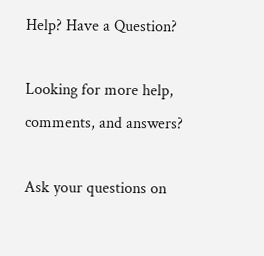Help? Have a Question?

Looking for more help, comments, and answers?

Ask your questions on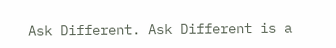Ask Different. Ask Different is a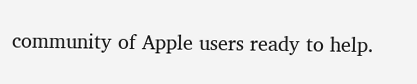community of Apple users ready to help.